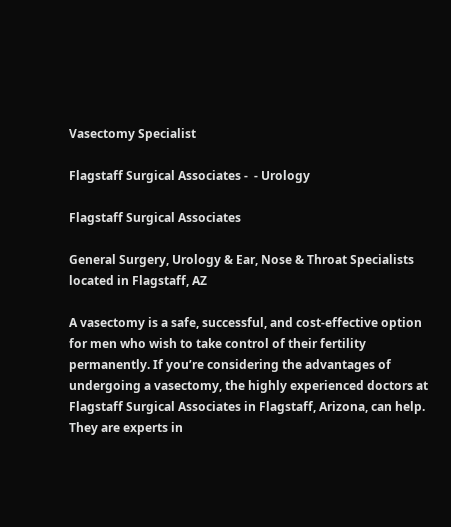Vasectomy Specialist

Flagstaff Surgical Associates -  - Urology

Flagstaff Surgical Associates

General Surgery, Urology & Ear, Nose & Throat Specialists located in Flagstaff, AZ

A vasectomy is a safe, successful, and cost-effective option for men who wish to take control of their fertility permanently. If you’re considering the advantages of undergoing a vasectomy, the highly experienced doctors at Flagstaff Surgical Associates in Flagstaff, Arizona, can help. They are experts in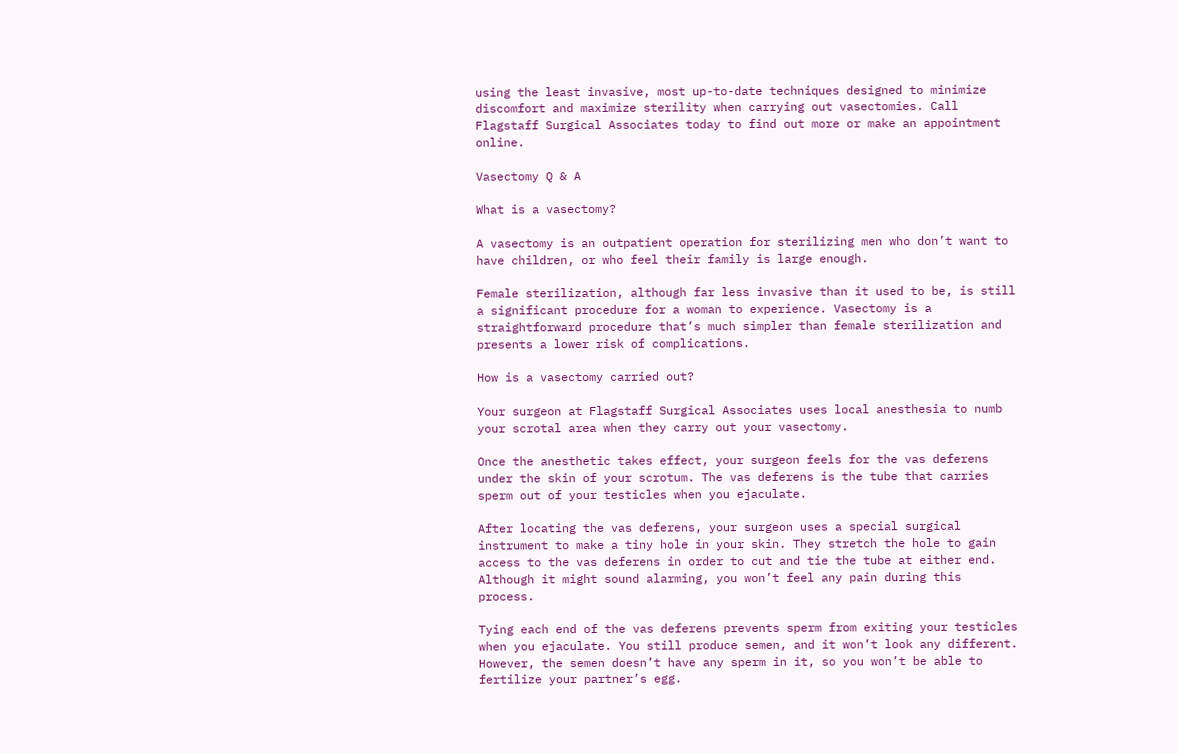using the least invasive, most up-to-date techniques designed to minimize discomfort and maximize sterility when carrying out vasectomies. Call Flagstaff Surgical Associates today to find out more or make an appointment online.

Vasectomy Q & A

What is a vasectomy?

A vasectomy is an outpatient operation for sterilizing men who don’t want to have children, or who feel their family is large enough.

Female sterilization, although far less invasive than it used to be, is still a significant procedure for a woman to experience. Vasectomy is a straightforward procedure that’s much simpler than female sterilization and presents a lower risk of complications.

How is a vasectomy carried out?

Your surgeon at Flagstaff Surgical Associates uses local anesthesia to numb your scrotal area when they carry out your vasectomy.

Once the anesthetic takes effect, your surgeon feels for the vas deferens under the skin of your scrotum. The vas deferens is the tube that carries sperm out of your testicles when you ejaculate.

After locating the vas deferens, your surgeon uses a special surgical instrument to make a tiny hole in your skin. They stretch the hole to gain access to the vas deferens in order to cut and tie the tube at either end. Although it might sound alarming, you won’t feel any pain during this process.

Tying each end of the vas deferens prevents sperm from exiting your testicles when you ejaculate. You still produce semen, and it won’t look any different. However, the semen doesn’t have any sperm in it, so you won’t be able to fertilize your partner’s egg.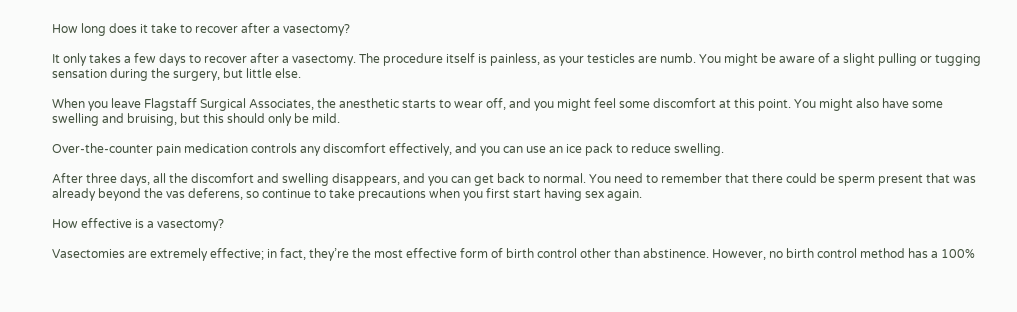How long does it take to recover after a vasectomy?

It only takes a few days to recover after a vasectomy. The procedure itself is painless, as your testicles are numb. You might be aware of a slight pulling or tugging sensation during the surgery, but little else.

When you leave Flagstaff Surgical Associates, the anesthetic starts to wear off, and you might feel some discomfort at this point. You might also have some swelling and bruising, but this should only be mild.

Over-the-counter pain medication controls any discomfort effectively, and you can use an ice pack to reduce swelling.

After three days, all the discomfort and swelling disappears, and you can get back to normal. You need to remember that there could be sperm present that was already beyond the vas deferens, so continue to take precautions when you first start having sex again.

How effective is a vasectomy?

Vasectomies are extremely effective; in fact, they’re the most effective form of birth control other than abstinence. However, no birth control method has a 100%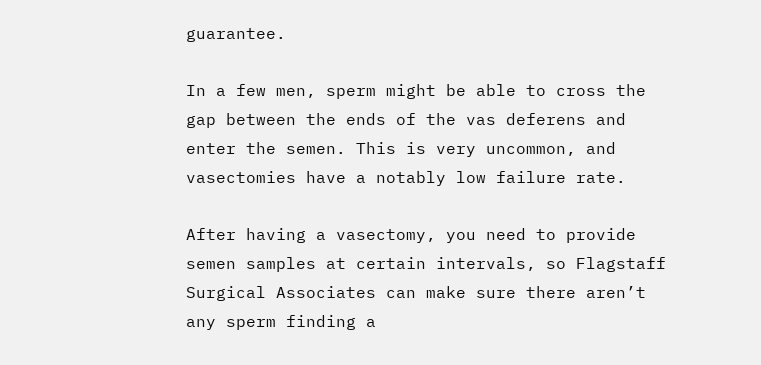guarantee.

In a few men, sperm might be able to cross the gap between the ends of the vas deferens and enter the semen. This is very uncommon, and vasectomies have a notably low failure rate.

After having a vasectomy, you need to provide semen samples at certain intervals, so Flagstaff Surgical Associates can make sure there aren’t any sperm finding a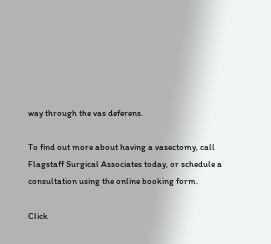way through the vas deferens.

To find out more about having a vasectomy, call Flagstaff Surgical Associates today, or schedule a consultation using the online booking form.

Click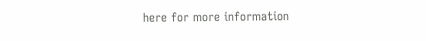here for more information